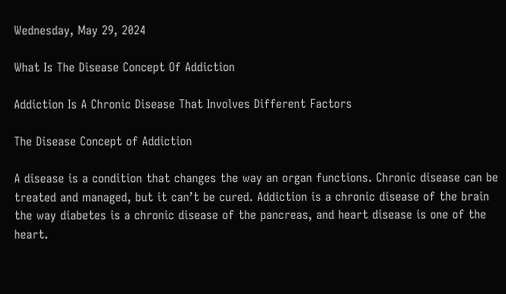Wednesday, May 29, 2024

What Is The Disease Concept Of Addiction

Addiction Is A Chronic Disease That Involves Different Factors

The Disease Concept of Addiction

A disease is a condition that changes the way an organ functions. Chronic disease can be treated and managed, but it can’t be cured. Addiction is a chronic disease of the brain the way diabetes is a chronic disease of the pancreas, and heart disease is one of the heart.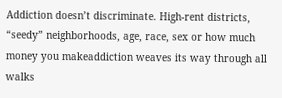Addiction doesn’t discriminate. High-rent districts, “seedy” neighborhoods, age, race, sex or how much money you makeaddiction weaves its way through all walks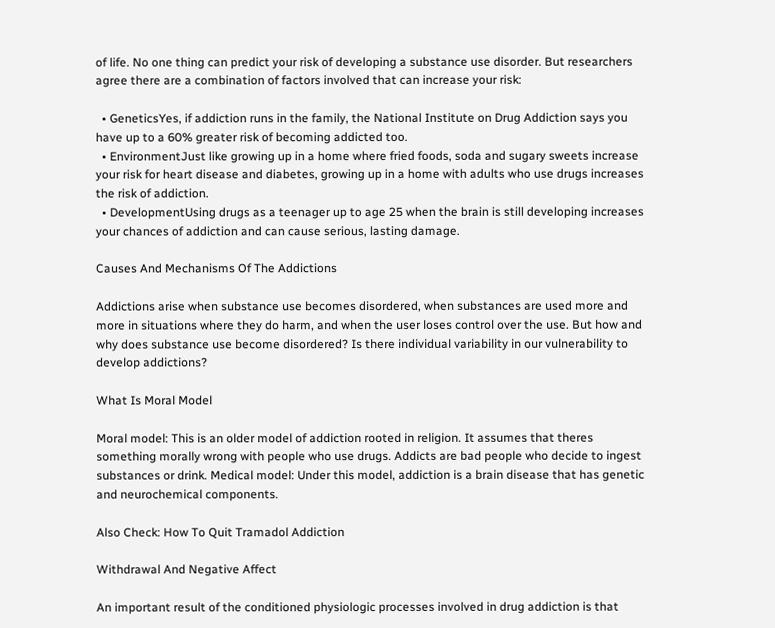of life. No one thing can predict your risk of developing a substance use disorder. But researchers agree there are a combination of factors involved that can increase your risk:

  • GeneticsYes, if addiction runs in the family, the National Institute on Drug Addiction says you have up to a 60% greater risk of becoming addicted too.
  • EnvironmentJust like growing up in a home where fried foods, soda and sugary sweets increase your risk for heart disease and diabetes, growing up in a home with adults who use drugs increases the risk of addiction.
  • DevelopmentUsing drugs as a teenager up to age 25 when the brain is still developing increases your chances of addiction and can cause serious, lasting damage.

Causes And Mechanisms Of The Addictions

Addictions arise when substance use becomes disordered, when substances are used more and more in situations where they do harm, and when the user loses control over the use. But how and why does substance use become disordered? Is there individual variability in our vulnerability to develop addictions?

What Is Moral Model

Moral model: This is an older model of addiction rooted in religion. It assumes that theres something morally wrong with people who use drugs. Addicts are bad people who decide to ingest substances or drink. Medical model: Under this model, addiction is a brain disease that has genetic and neurochemical components.

Also Check: How To Quit Tramadol Addiction

Withdrawal And Negative Affect

An important result of the conditioned physiologic processes involved in drug addiction is that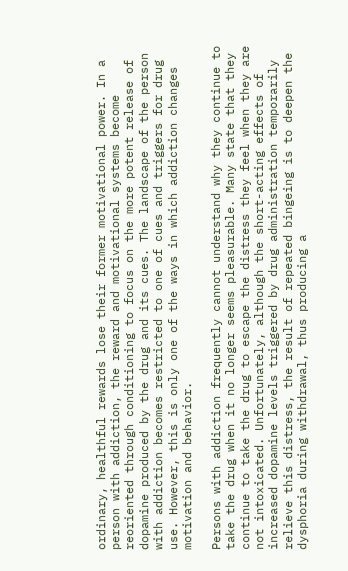ordinary, healthful rewards lose their former motivational power. In a person with addiction, the reward and motivational systems become reoriented through conditioning to focus on the more potent release of dopamine produced by the drug and its cues. The landscape of the person with addiction becomes restricted to one of cues and triggers for drug use. However, this is only one of the ways in which addiction changes motivation and behavior.

Persons with addiction frequently cannot understand why they continue to take the drug when it no longer seems pleasurable. Many state that they continue to take the drug to escape the distress they feel when they are not intoxicated. Unfortunately, although the short-acting effects of increased dopamine levels triggered by drug administration temporarily relieve this distress, the result of repeated bingeing is to deepen the dysphoria during withdrawal, thus producing a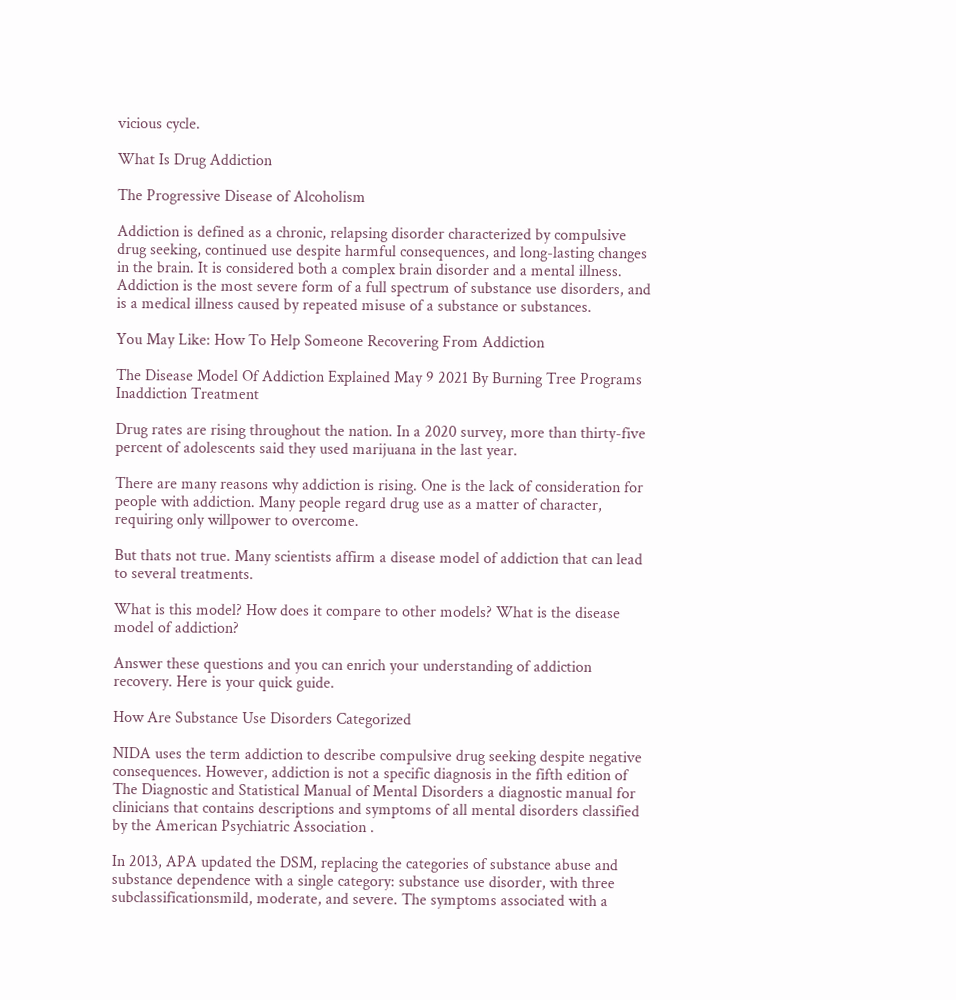vicious cycle.

What Is Drug Addiction

The Progressive Disease of Alcoholism

Addiction is defined as a chronic, relapsing disorder characterized by compulsive drug seeking, continued use despite harmful consequences, and long-lasting changes in the brain. It is considered both a complex brain disorder and a mental illness. Addiction is the most severe form of a full spectrum of substance use disorders, and is a medical illness caused by repeated misuse of a substance or substances.

You May Like: How To Help Someone Recovering From Addiction

The Disease Model Of Addiction Explained May 9 2021 By Burning Tree Programs Inaddiction Treatment

Drug rates are rising throughout the nation. In a 2020 survey, more than thirty-five percent of adolescents said they used marijuana in the last year.

There are many reasons why addiction is rising. One is the lack of consideration for people with addiction. Many people regard drug use as a matter of character, requiring only willpower to overcome.

But thats not true. Many scientists affirm a disease model of addiction that can lead to several treatments.

What is this model? How does it compare to other models? What is the disease model of addiction?

Answer these questions and you can enrich your understanding of addiction recovery. Here is your quick guide.

How Are Substance Use Disorders Categorized

NIDA uses the term addiction to describe compulsive drug seeking despite negative consequences. However, addiction is not a specific diagnosis in the fifth edition of The Diagnostic and Statistical Manual of Mental Disorders a diagnostic manual for clinicians that contains descriptions and symptoms of all mental disorders classified by the American Psychiatric Association .

In 2013, APA updated the DSM, replacing the categories of substance abuse and substance dependence with a single category: substance use disorder, with three subclassificationsmild, moderate, and severe. The symptoms associated with a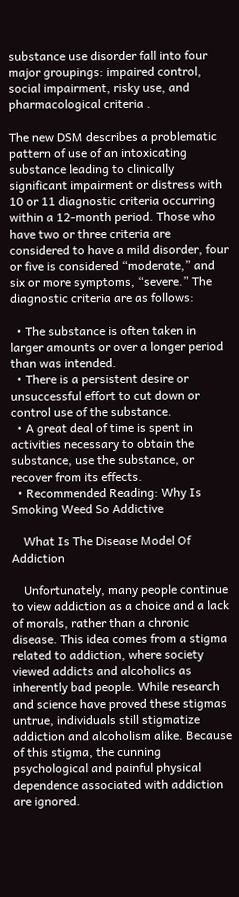substance use disorder fall into four major groupings: impaired control, social impairment, risky use, and pharmacological criteria .

The new DSM describes a problematic pattern of use of an intoxicating substance leading to clinically significant impairment or distress with 10 or 11 diagnostic criteria occurring within a 12-month period. Those who have two or three criteria are considered to have a mild disorder, four or five is considered “moderate,” and six or more symptoms, “severe.” The diagnostic criteria are as follows:

  • The substance is often taken in larger amounts or over a longer period than was intended.
  • There is a persistent desire or unsuccessful effort to cut down or control use of the substance.
  • A great deal of time is spent in activities necessary to obtain the substance, use the substance, or recover from its effects.
  • Recommended Reading: Why Is Smoking Weed So Addictive

    What Is The Disease Model Of Addiction

    Unfortunately, many people continue to view addiction as a choice and a lack of morals, rather than a chronic disease. This idea comes from a stigma related to addiction, where society viewed addicts and alcoholics as inherently bad people. While research and science have proved these stigmas untrue, individuals still stigmatize addiction and alcoholism alike. Because of this stigma, the cunning psychological and painful physical dependence associated with addiction are ignored.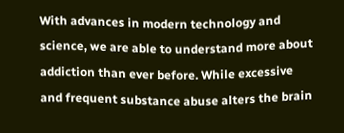With advances in modern technology and science, we are able to understand more about addiction than ever before. While excessive and frequent substance abuse alters the brain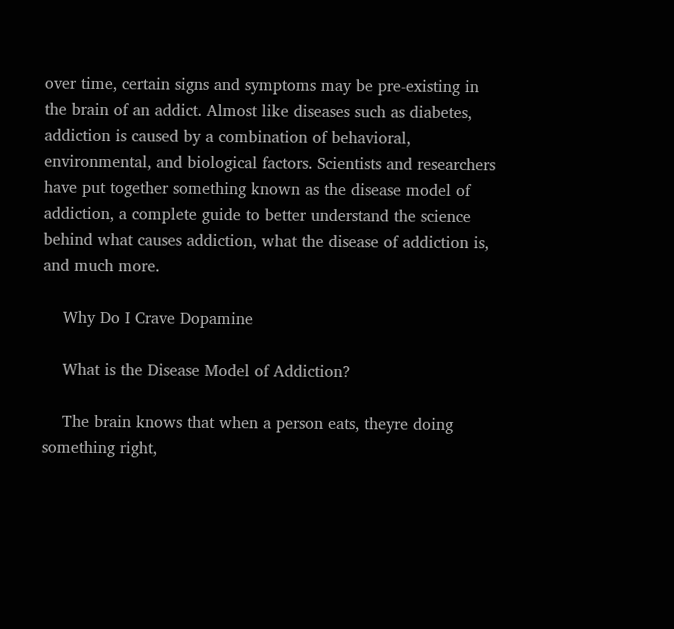over time, certain signs and symptoms may be pre-existing in the brain of an addict. Almost like diseases such as diabetes, addiction is caused by a combination of behavioral, environmental, and biological factors. Scientists and researchers have put together something known as the disease model of addiction, a complete guide to better understand the science behind what causes addiction, what the disease of addiction is, and much more.

    Why Do I Crave Dopamine

    What is the Disease Model of Addiction?

    The brain knows that when a person eats, theyre doing something right,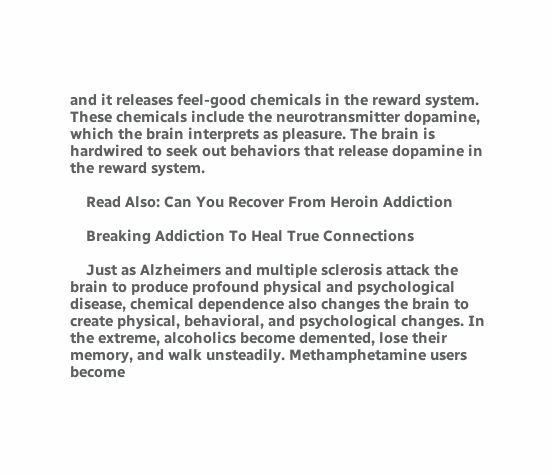and it releases feel-good chemicals in the reward system. These chemicals include the neurotransmitter dopamine, which the brain interprets as pleasure. The brain is hardwired to seek out behaviors that release dopamine in the reward system.

    Read Also: Can You Recover From Heroin Addiction

    Breaking Addiction To Heal True Connections

    Just as Alzheimers and multiple sclerosis attack the brain to produce profound physical and psychological disease, chemical dependence also changes the brain to create physical, behavioral, and psychological changes. In the extreme, alcoholics become demented, lose their memory, and walk unsteadily. Methamphetamine users become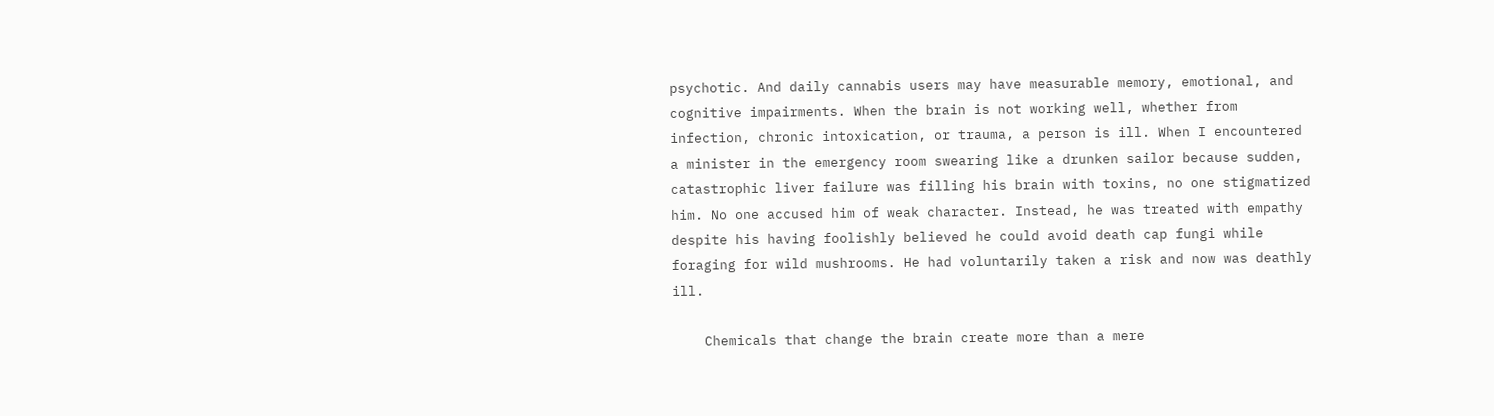psychotic. And daily cannabis users may have measurable memory, emotional, and cognitive impairments. When the brain is not working well, whether from infection, chronic intoxication, or trauma, a person is ill. When I encountered a minister in the emergency room swearing like a drunken sailor because sudden, catastrophic liver failure was filling his brain with toxins, no one stigmatized him. No one accused him of weak character. Instead, he was treated with empathy despite his having foolishly believed he could avoid death cap fungi while foraging for wild mushrooms. He had voluntarily taken a risk and now was deathly ill.

    Chemicals that change the brain create more than a mere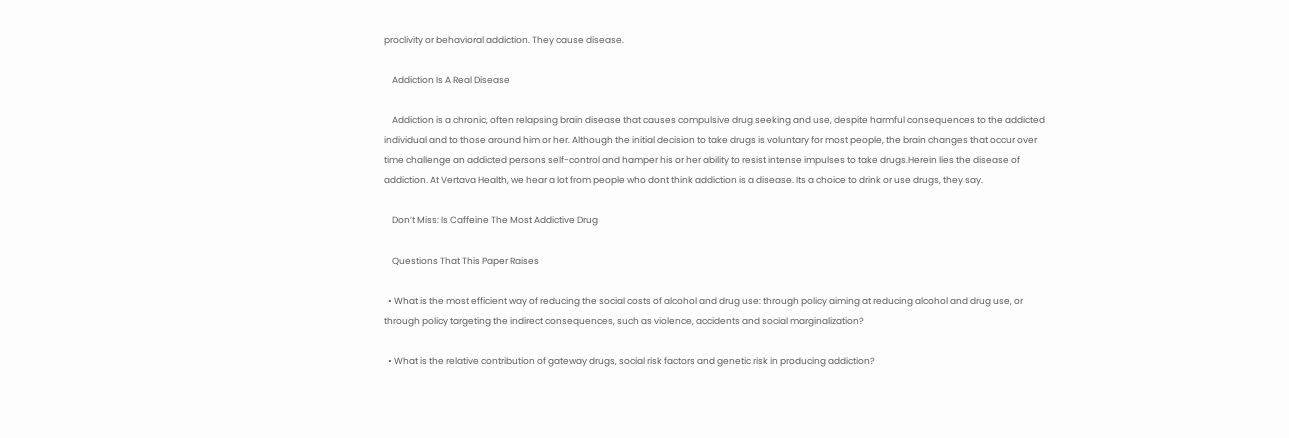proclivity or behavioral addiction. They cause disease.

    Addiction Is A Real Disease

    Addiction is a chronic, often relapsing brain disease that causes compulsive drug seeking and use, despite harmful consequences to the addicted individual and to those around him or her. Although the initial decision to take drugs is voluntary for most people, the brain changes that occur over time challenge an addicted persons self-control and hamper his or her ability to resist intense impulses to take drugs.Herein lies the disease of addiction. At Vertava Health, we hear a lot from people who dont think addiction is a disease. Its a choice to drink or use drugs, they say.

    Don’t Miss: Is Caffeine The Most Addictive Drug

    Questions That This Paper Raises

  • What is the most efficient way of reducing the social costs of alcohol and drug use: through policy aiming at reducing alcohol and drug use, or through policy targeting the indirect consequences, such as violence, accidents and social marginalization?

  • What is the relative contribution of gateway drugs, social risk factors and genetic risk in producing addiction?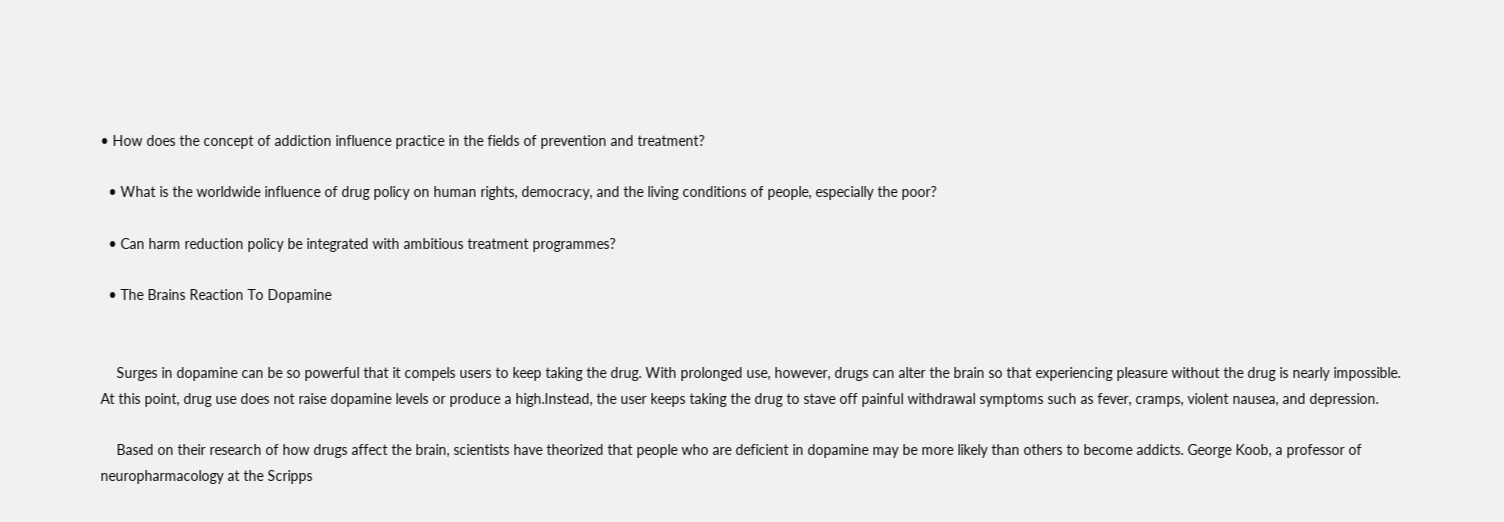• How does the concept of addiction influence practice in the fields of prevention and treatment?

  • What is the worldwide influence of drug policy on human rights, democracy, and the living conditions of people, especially the poor?

  • Can harm reduction policy be integrated with ambitious treatment programmes?

  • The Brains Reaction To Dopamine


    Surges in dopamine can be so powerful that it compels users to keep taking the drug. With prolonged use, however, drugs can alter the brain so that experiencing pleasure without the drug is nearly impossible. At this point, drug use does not raise dopamine levels or produce a high.Instead, the user keeps taking the drug to stave off painful withdrawal symptoms such as fever, cramps, violent nausea, and depression.

    Based on their research of how drugs affect the brain, scientists have theorized that people who are deficient in dopamine may be more likely than others to become addicts. George Koob, a professor of neuropharmacology at the Scripps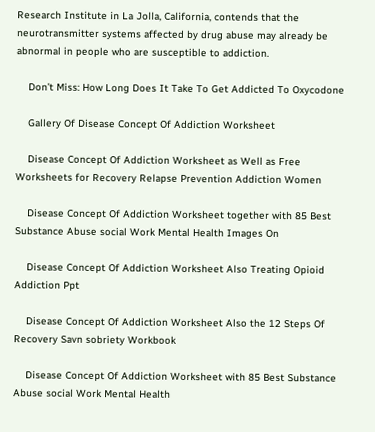Research Institute in La Jolla, California, contends that the neurotransmitter systems affected by drug abuse may already be abnormal in people who are susceptible to addiction.

    Don’t Miss: How Long Does It Take To Get Addicted To Oxycodone

    Gallery Of Disease Concept Of Addiction Worksheet

    Disease Concept Of Addiction Worksheet as Well as Free Worksheets for Recovery Relapse Prevention Addiction Women

    Disease Concept Of Addiction Worksheet together with 85 Best Substance Abuse social Work Mental Health Images On

    Disease Concept Of Addiction Worksheet Also Treating Opioid Addiction Ppt

    Disease Concept Of Addiction Worksheet Also the 12 Steps Of Recovery Savn sobriety Workbook

    Disease Concept Of Addiction Worksheet with 85 Best Substance Abuse social Work Mental Health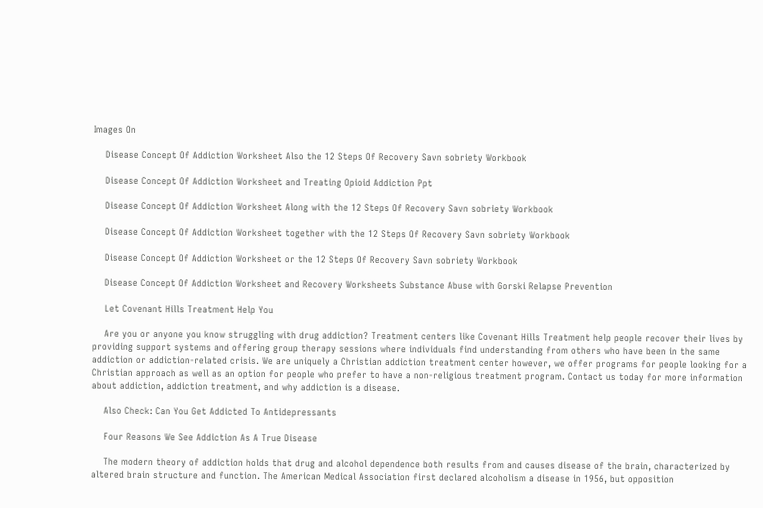Images On

    Disease Concept Of Addiction Worksheet Also the 12 Steps Of Recovery Savn sobriety Workbook

    Disease Concept Of Addiction Worksheet and Treating Opioid Addiction Ppt

    Disease Concept Of Addiction Worksheet Along with the 12 Steps Of Recovery Savn sobriety Workbook

    Disease Concept Of Addiction Worksheet together with the 12 Steps Of Recovery Savn sobriety Workbook

    Disease Concept Of Addiction Worksheet or the 12 Steps Of Recovery Savn sobriety Workbook

    Disease Concept Of Addiction Worksheet and Recovery Worksheets Substance Abuse with Gorski Relapse Prevention

    Let Covenant Hills Treatment Help You

    Are you or anyone you know struggling with drug addiction? Treatment centers like Covenant Hills Treatment help people recover their lives by providing support systems and offering group therapy sessions where individuals find understanding from others who have been in the same addiction or addiction-related crisis. We are uniquely a Christian addiction treatment center however, we offer programs for people looking for a Christian approach as well as an option for people who prefer to have a non-religious treatment program. Contact us today for more information about addiction, addiction treatment, and why addiction is a disease.

    Also Check: Can You Get Addicted To Antidepressants

    Four Reasons We See Addiction As A True Disease

    The modern theory of addiction holds that drug and alcohol dependence both results from and causes disease of the brain, characterized by altered brain structure and function. The American Medical Association first declared alcoholism a disease in 1956, but opposition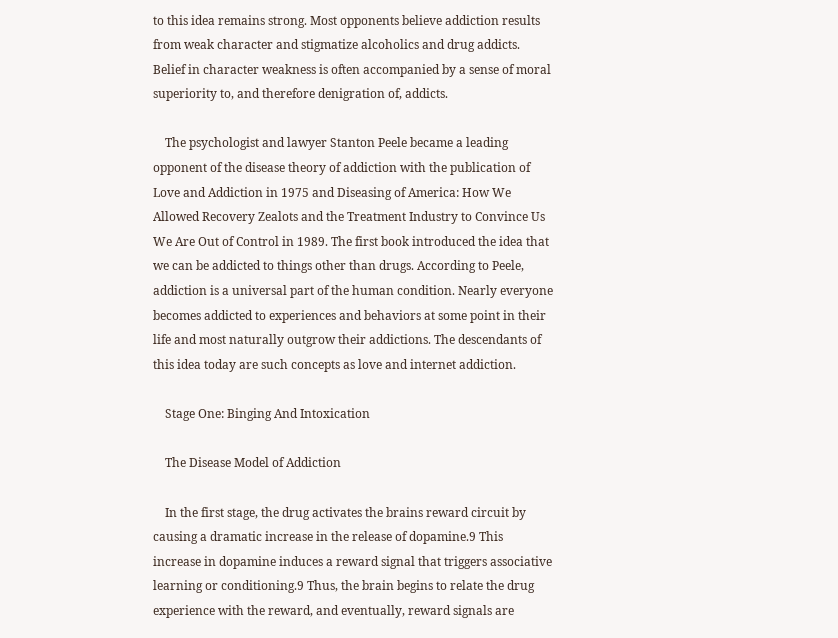to this idea remains strong. Most opponents believe addiction results from weak character and stigmatize alcoholics and drug addicts. Belief in character weakness is often accompanied by a sense of moral superiority to, and therefore denigration of, addicts.

    The psychologist and lawyer Stanton Peele became a leading opponent of the disease theory of addiction with the publication of Love and Addiction in 1975 and Diseasing of America: How We Allowed Recovery Zealots and the Treatment Industry to Convince Us We Are Out of Control in 1989. The first book introduced the idea that we can be addicted to things other than drugs. According to Peele, addiction is a universal part of the human condition. Nearly everyone becomes addicted to experiences and behaviors at some point in their life and most naturally outgrow their addictions. The descendants of this idea today are such concepts as love and internet addiction.

    Stage One: Binging And Intoxication

    The Disease Model of Addiction

    In the first stage, the drug activates the brains reward circuit by causing a dramatic increase in the release of dopamine.9 This increase in dopamine induces a reward signal that triggers associative learning or conditioning.9 Thus, the brain begins to relate the drug experience with the reward, and eventually, reward signals are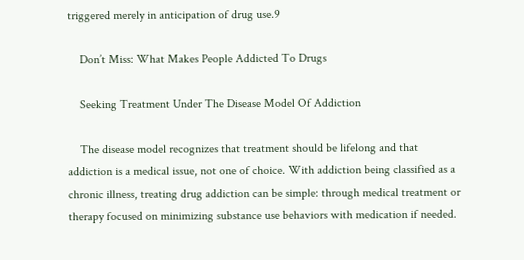triggered merely in anticipation of drug use.9

    Don’t Miss: What Makes People Addicted To Drugs

    Seeking Treatment Under The Disease Model Of Addiction

    The disease model recognizes that treatment should be lifelong and that addiction is a medical issue, not one of choice. With addiction being classified as a chronic illness, treating drug addiction can be simple: through medical treatment or therapy focused on minimizing substance use behaviors with medication if needed.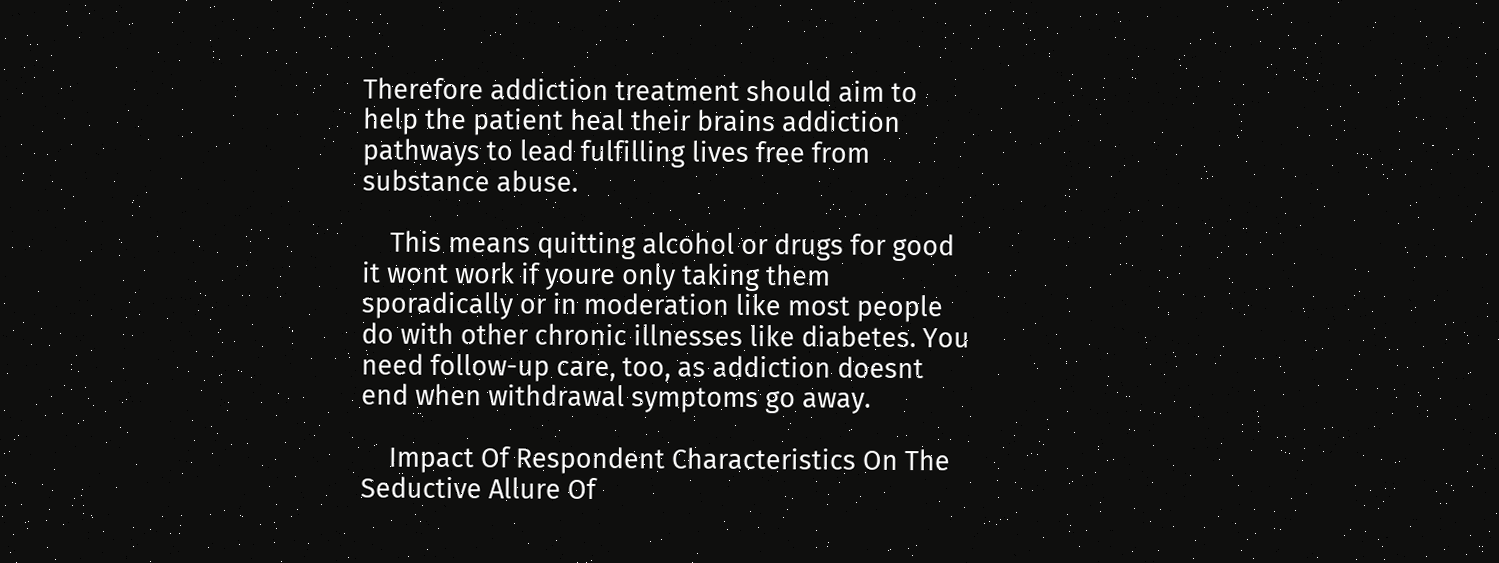Therefore addiction treatment should aim to help the patient heal their brains addiction pathways to lead fulfilling lives free from substance abuse.

    This means quitting alcohol or drugs for good it wont work if youre only taking them sporadically or in moderation like most people do with other chronic illnesses like diabetes. You need follow-up care, too, as addiction doesnt end when withdrawal symptoms go away.

    Impact Of Respondent Characteristics On The Seductive Allure Of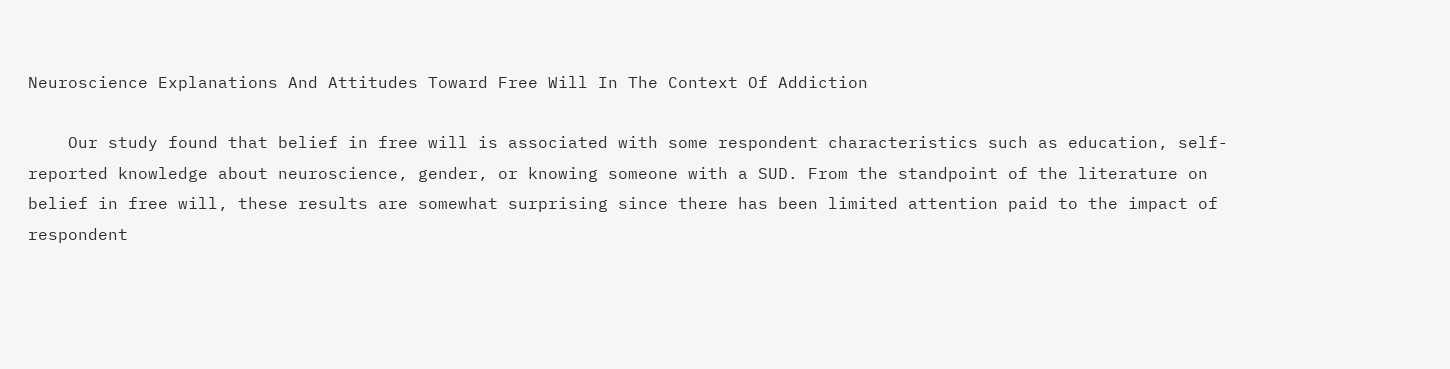Neuroscience Explanations And Attitudes Toward Free Will In The Context Of Addiction

    Our study found that belief in free will is associated with some respondent characteristics such as education, self-reported knowledge about neuroscience, gender, or knowing someone with a SUD. From the standpoint of the literature on belief in free will, these results are somewhat surprising since there has been limited attention paid to the impact of respondent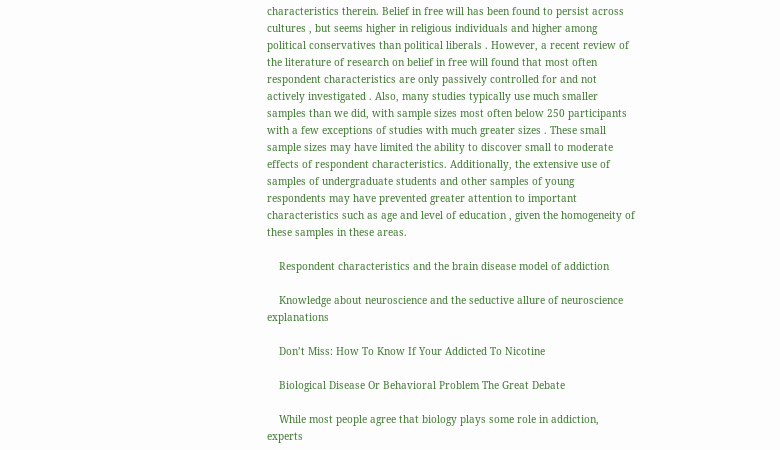characteristics therein. Belief in free will has been found to persist across cultures , but seems higher in religious individuals and higher among political conservatives than political liberals . However, a recent review of the literature of research on belief in free will found that most often respondent characteristics are only passively controlled for and not actively investigated . Also, many studies typically use much smaller samples than we did, with sample sizes most often below 250 participants with a few exceptions of studies with much greater sizes . These small sample sizes may have limited the ability to discover small to moderate effects of respondent characteristics. Additionally, the extensive use of samples of undergraduate students and other samples of young respondents may have prevented greater attention to important characteristics such as age and level of education , given the homogeneity of these samples in these areas.

    Respondent characteristics and the brain disease model of addiction

    Knowledge about neuroscience and the seductive allure of neuroscience explanations

    Don’t Miss: How To Know If Your Addicted To Nicotine

    Biological Disease Or Behavioral Problem The Great Debate

    While most people agree that biology plays some role in addiction, experts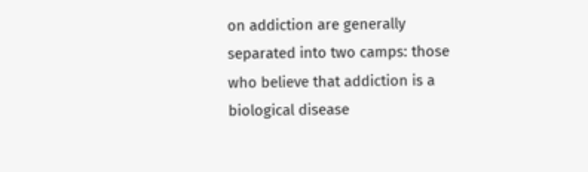on addiction are generally separated into two camps: those who believe that addiction is a biological disease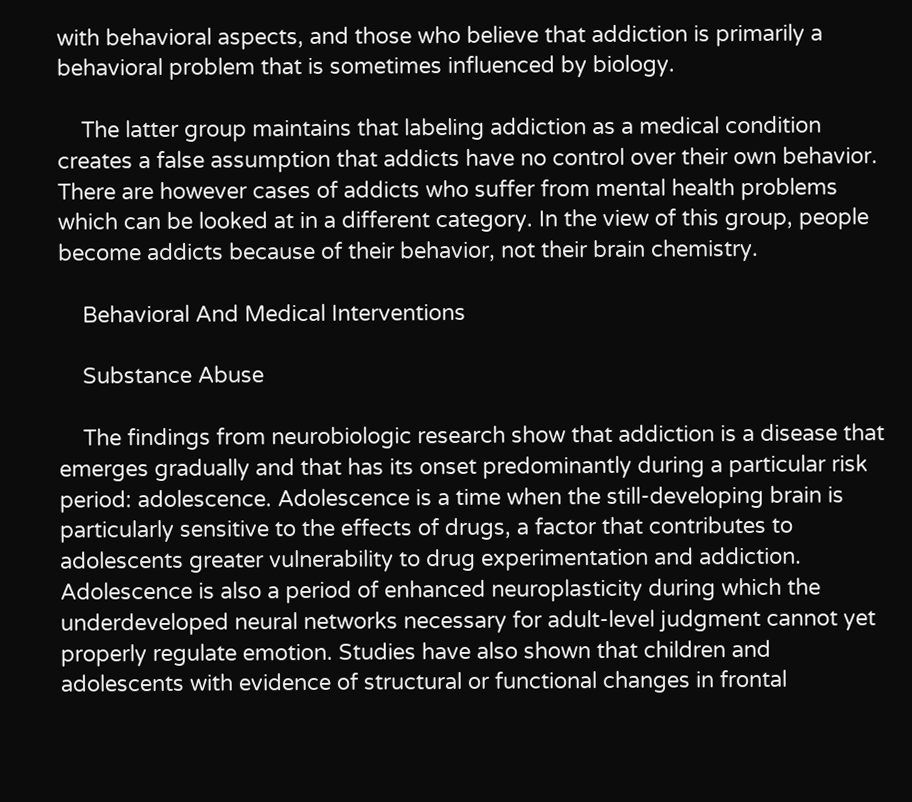with behavioral aspects, and those who believe that addiction is primarily a behavioral problem that is sometimes influenced by biology.

    The latter group maintains that labeling addiction as a medical condition creates a false assumption that addicts have no control over their own behavior. There are however cases of addicts who suffer from mental health problems which can be looked at in a different category. In the view of this group, people become addicts because of their behavior, not their brain chemistry.

    Behavioral And Medical Interventions

    Substance Abuse

    The findings from neurobiologic research show that addiction is a disease that emerges gradually and that has its onset predominantly during a particular risk period: adolescence. Adolescence is a time when the still-developing brain is particularly sensitive to the effects of drugs, a factor that contributes to adolescents greater vulnerability to drug experimentation and addiction. Adolescence is also a period of enhanced neuroplasticity during which the underdeveloped neural networks necessary for adult-level judgment cannot yet properly regulate emotion. Studies have also shown that children and adolescents with evidence of structural or functional changes in frontal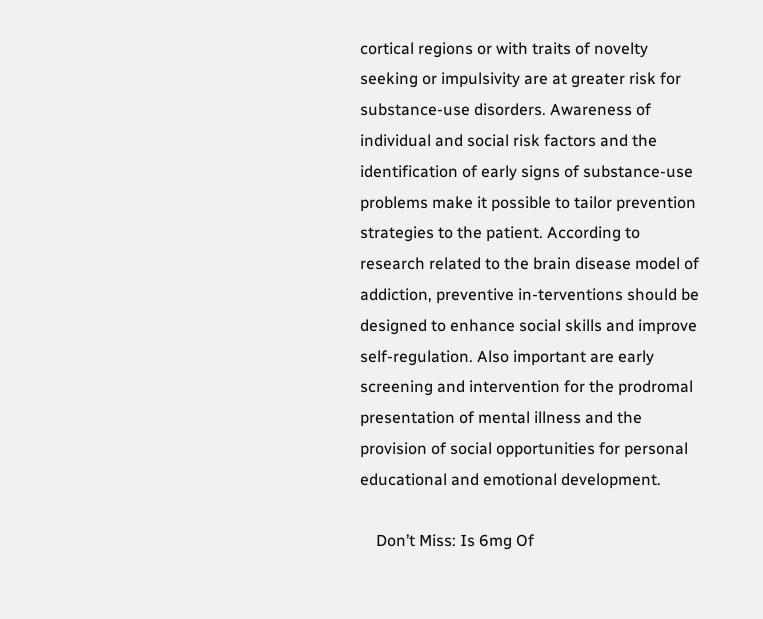cortical regions or with traits of novelty seeking or impulsivity are at greater risk for substance-use disorders. Awareness of individual and social risk factors and the identification of early signs of substance-use problems make it possible to tailor prevention strategies to the patient. According to research related to the brain disease model of addiction, preventive in-terventions should be designed to enhance social skills and improve self-regulation. Also important are early screening and intervention for the prodromal presentation of mental illness and the provision of social opportunities for personal educational and emotional development.

    Don’t Miss: Is 6mg Of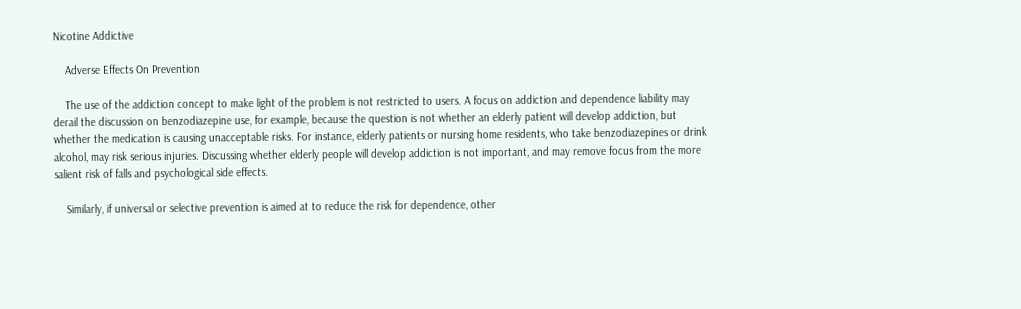Nicotine Addictive

    Adverse Effects On Prevention

    The use of the addiction concept to make light of the problem is not restricted to users. A focus on addiction and dependence liability may derail the discussion on benzodiazepine use, for example, because the question is not whether an elderly patient will develop addiction, but whether the medication is causing unacceptable risks. For instance, elderly patients or nursing home residents, who take benzodiazepines or drink alcohol, may risk serious injuries. Discussing whether elderly people will develop addiction is not important, and may remove focus from the more salient risk of falls and psychological side effects.

    Similarly, if universal or selective prevention is aimed at to reduce the risk for dependence, other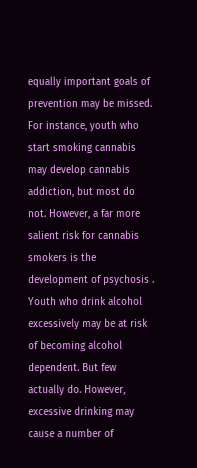equally important goals of prevention may be missed. For instance, youth who start smoking cannabis may develop cannabis addiction, but most do not. However, a far more salient risk for cannabis smokers is the development of psychosis . Youth who drink alcohol excessively may be at risk of becoming alcohol dependent. But few actually do. However, excessive drinking may cause a number of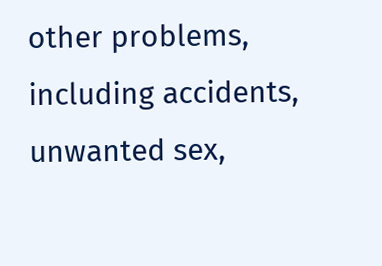other problems, including accidents, unwanted sex,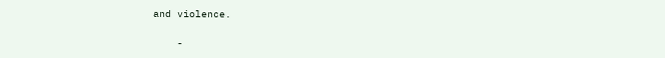and violence.

    -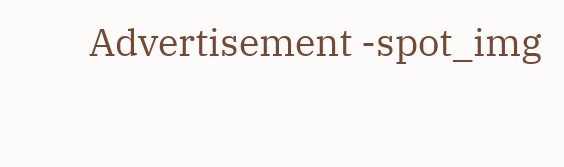Advertisement -spot_img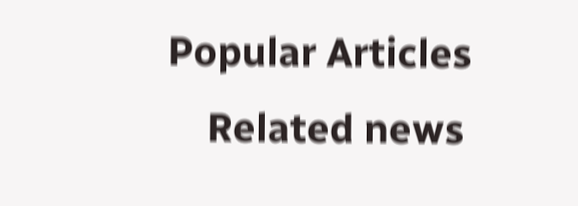Popular Articles
    Related news